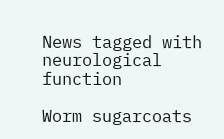News tagged with neurological function

Worm sugarcoats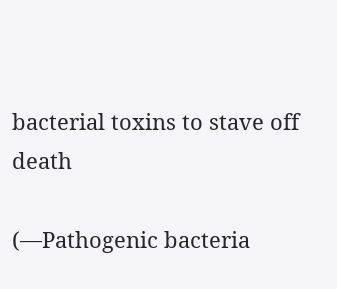bacterial toxins to stave off death

(—Pathogenic bacteria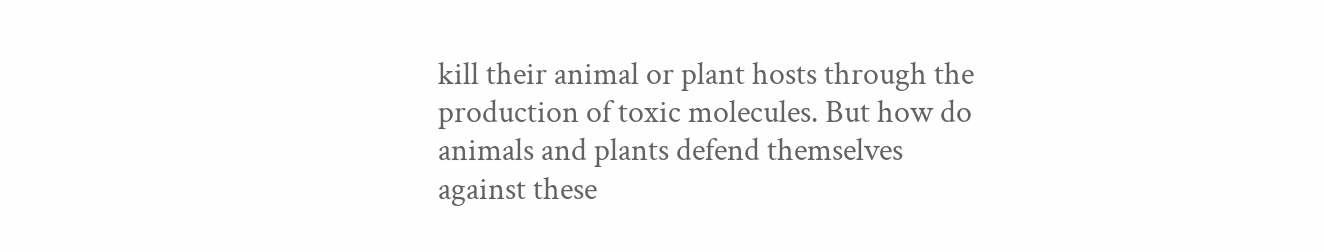kill their animal or plant hosts through the production of toxic molecules. But how do animals and plants defend themselves against these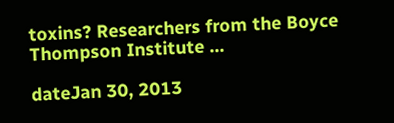toxins? Researchers from the Boyce Thompson Institute ...

dateJan 30, 2013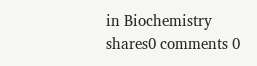in Biochemistry
shares0 comments 0